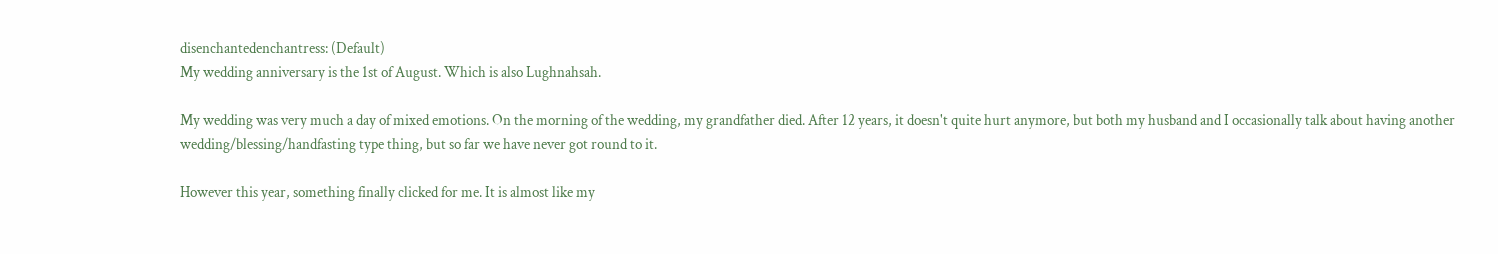disenchantedenchantress: (Default)
My wedding anniversary is the 1st of August. Which is also Lughnahsah.

My wedding was very much a day of mixed emotions. On the morning of the wedding, my grandfather died. After 12 years, it doesn't quite hurt anymore, but both my husband and I occasionally talk about having another wedding/blessing/handfasting type thing, but so far we have never got round to it.

However this year, something finally clicked for me. It is almost like my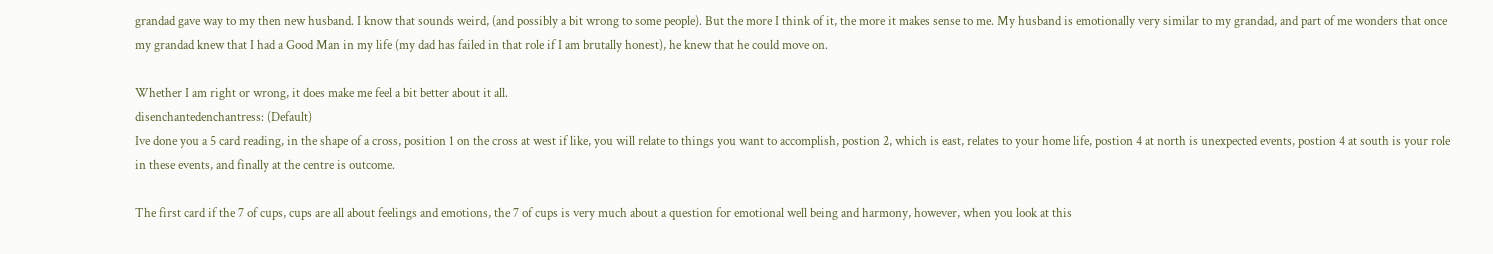grandad gave way to my then new husband. I know that sounds weird, (and possibly a bit wrong to some people). But the more I think of it, the more it makes sense to me. My husband is emotionally very similar to my grandad, and part of me wonders that once my grandad knew that I had a Good Man in my life (my dad has failed in that role if I am brutally honest), he knew that he could move on.

Whether I am right or wrong, it does make me feel a bit better about it all.
disenchantedenchantress: (Default)
Ive done you a 5 card reading, in the shape of a cross, position 1 on the cross at west if like, you will relate to things you want to accomplish, postion 2, which is east, relates to your home life, postion 4 at north is unexpected events, postion 4 at south is your role in these events, and finally at the centre is outcome.

The first card if the 7 of cups, cups are all about feelings and emotions, the 7 of cups is very much about a question for emotional well being and harmony, however, when you look at this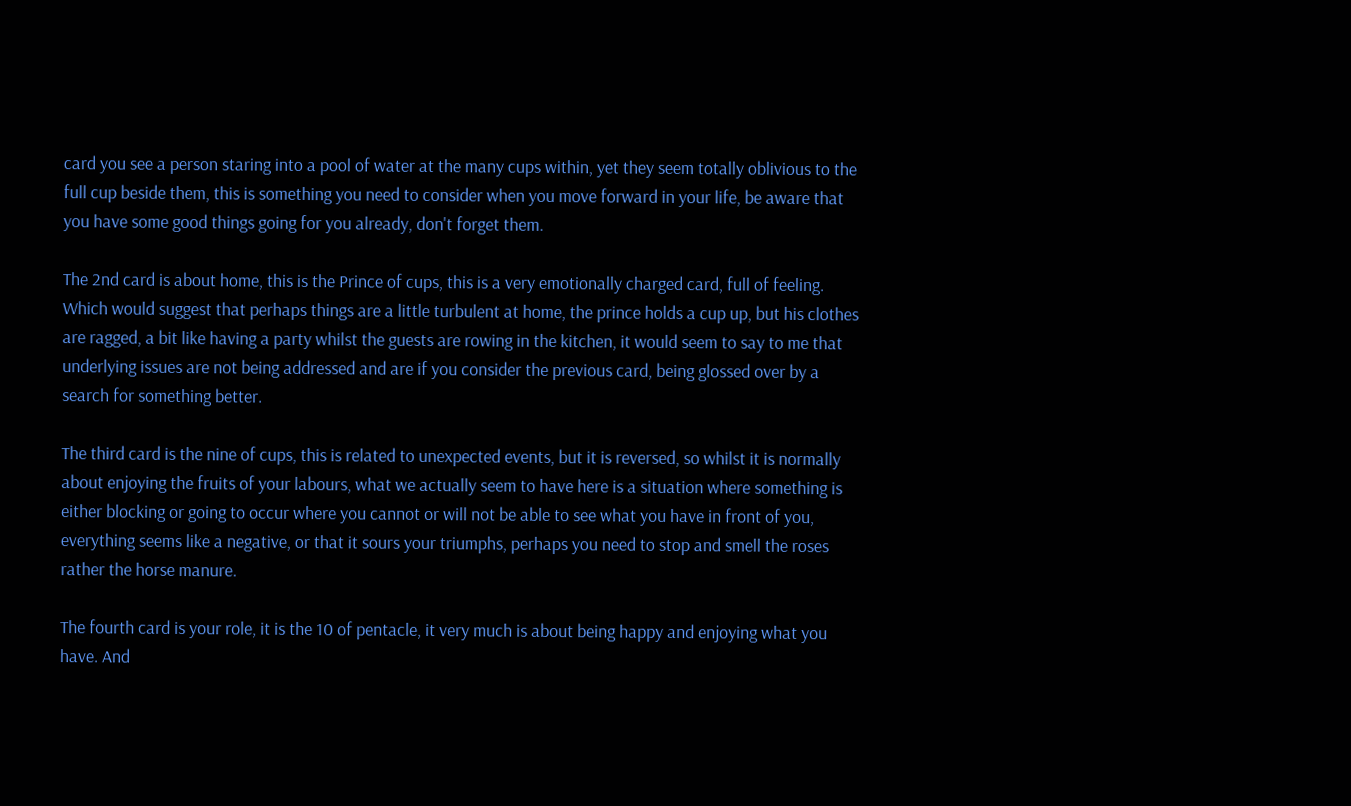card you see a person staring into a pool of water at the many cups within, yet they seem totally oblivious to the full cup beside them, this is something you need to consider when you move forward in your life, be aware that you have some good things going for you already, don't forget them.

The 2nd card is about home, this is the Prince of cups, this is a very emotionally charged card, full of feeling. Which would suggest that perhaps things are a little turbulent at home, the prince holds a cup up, but his clothes are ragged, a bit like having a party whilst the guests are rowing in the kitchen, it would seem to say to me that underlying issues are not being addressed and are if you consider the previous card, being glossed over by a search for something better.

The third card is the nine of cups, this is related to unexpected events, but it is reversed, so whilst it is normally about enjoying the fruits of your labours, what we actually seem to have here is a situation where something is either blocking or going to occur where you cannot or will not be able to see what you have in front of you, everything seems like a negative, or that it sours your triumphs, perhaps you need to stop and smell the roses rather the horse manure.

The fourth card is your role, it is the 10 of pentacle, it very much is about being happy and enjoying what you have. And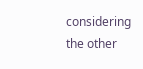considering the other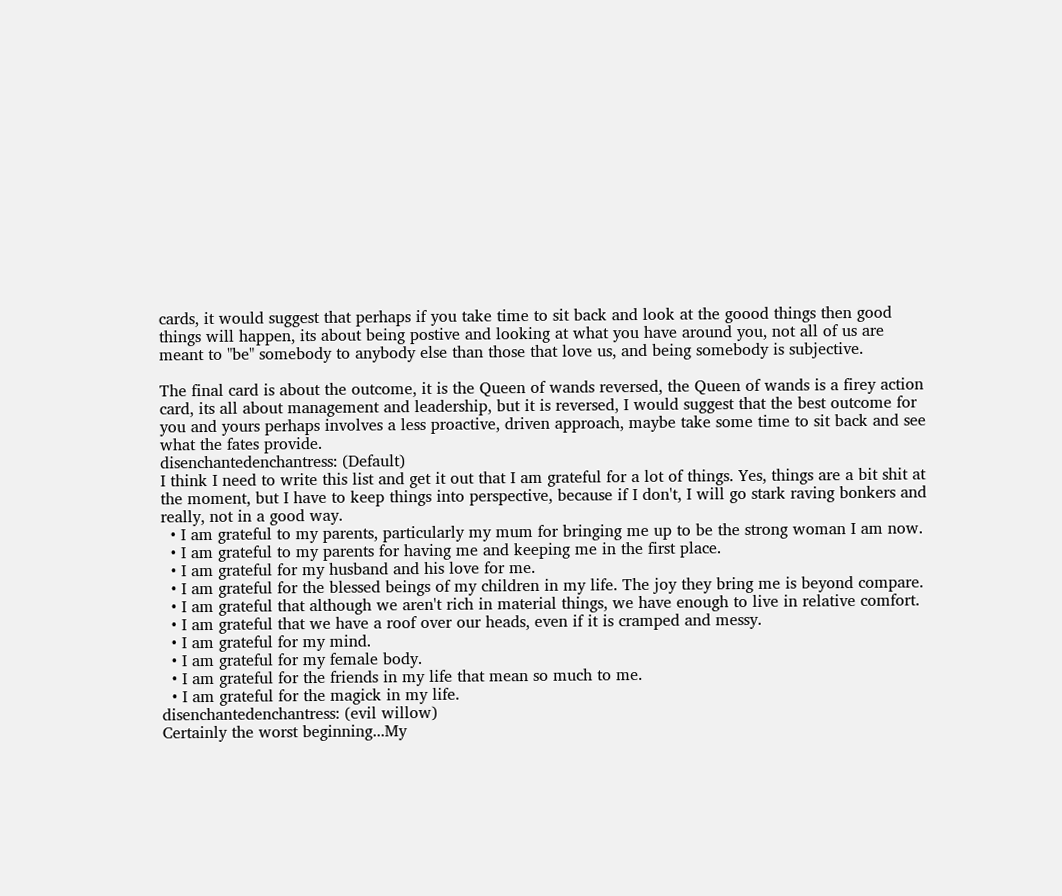cards, it would suggest that perhaps if you take time to sit back and look at the goood things then good things will happen, its about being postive and looking at what you have around you, not all of us are meant to "be" somebody to anybody else than those that love us, and being somebody is subjective.

The final card is about the outcome, it is the Queen of wands reversed, the Queen of wands is a firey action card, its all about management and leadership, but it is reversed, I would suggest that the best outcome for you and yours perhaps involves a less proactive, driven approach, maybe take some time to sit back and see what the fates provide.
disenchantedenchantress: (Default)
I think I need to write this list and get it out that I am grateful for a lot of things. Yes, things are a bit shit at the moment, but I have to keep things into perspective, because if I don't, I will go stark raving bonkers and really, not in a good way.
  • I am grateful to my parents, particularly my mum for bringing me up to be the strong woman I am now.
  • I am grateful to my parents for having me and keeping me in the first place.
  • I am grateful for my husband and his love for me.
  • I am grateful for the blessed beings of my children in my life. The joy they bring me is beyond compare.
  • I am grateful that although we aren't rich in material things, we have enough to live in relative comfort.
  • I am grateful that we have a roof over our heads, even if it is cramped and messy.
  • I am grateful for my mind.
  • I am grateful for my female body.
  • I am grateful for the friends in my life that mean so much to me.
  • I am grateful for the magick in my life.
disenchantedenchantress: (evil willow)
Certainly the worst beginning...My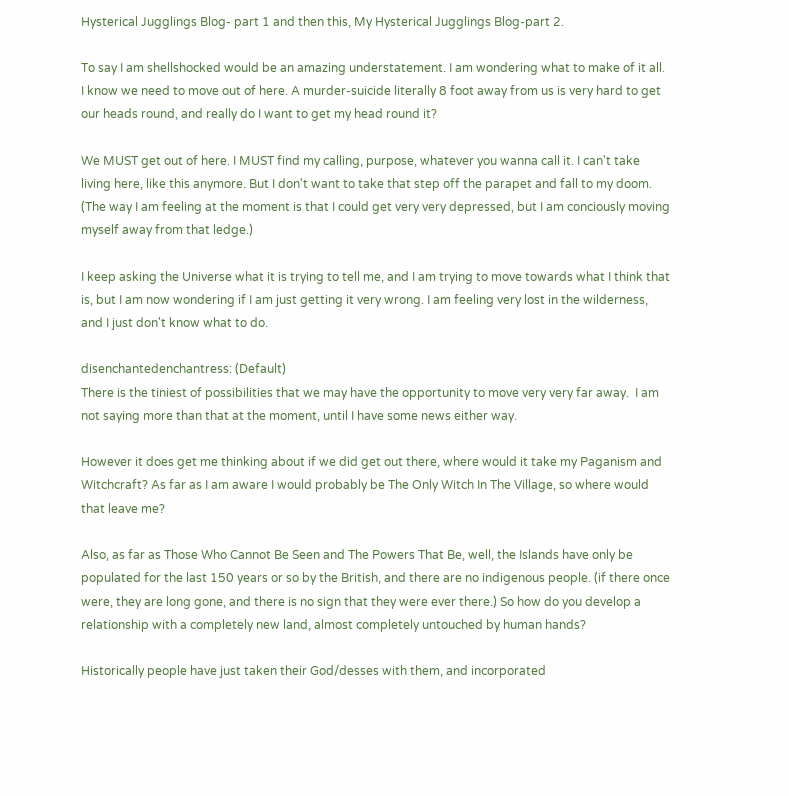Hysterical Jugglings Blog- part 1 and then this, My Hysterical Jugglings Blog-part 2.

To say I am shellshocked would be an amazing understatement. I am wondering what to make of it all. I know we need to move out of here. A murder-suicide literally 8 foot away from us is very hard to get our heads round, and really do I want to get my head round it?

We MUST get out of here. I MUST find my calling, purpose, whatever you wanna call it. I can't take living here, like this anymore. But I don't want to take that step off the parapet and fall to my doom. (The way I am feeling at the moment is that I could get very very depressed, but I am conciously moving myself away from that ledge.)

I keep asking the Universe what it is trying to tell me, and I am trying to move towards what I think that is, but I am now wondering if I am just getting it very wrong. I am feeling very lost in the wilderness, and I just don't know what to do.

disenchantedenchantress: (Default)
There is the tiniest of possibilities that we may have the opportunity to move very very far away.  I am not saying more than that at the moment, until I have some news either way.

However it does get me thinking about if we did get out there, where would it take my Paganism and Witchcraft? As far as I am aware I would probably be The Only Witch In The Village, so where would that leave me?

Also, as far as Those Who Cannot Be Seen and The Powers That Be, well, the Islands have only be populated for the last 150 years or so by the British, and there are no indigenous people. (if there once were, they are long gone, and there is no sign that they were ever there.) So how do you develop a relationship with a completely new land, almost completely untouched by human hands?

Historically people have just taken their God/desses with them, and incorporated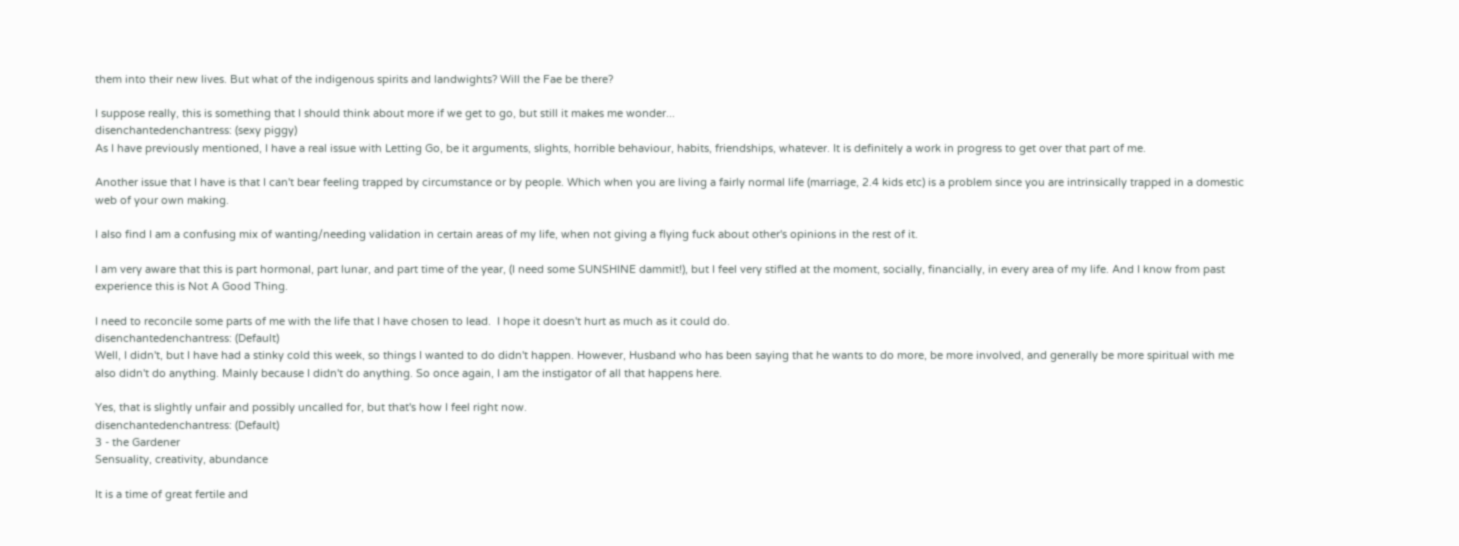them into their new lives. But what of the indigenous spirits and landwights? Will the Fae be there?

I suppose really, this is something that I should think about more if we get to go, but still it makes me wonder...
disenchantedenchantress: (sexy piggy)
As I have previously mentioned, I have a real issue with Letting Go, be it arguments, slights, horrible behaviour, habits, friendships, whatever. It is definitely a work in progress to get over that part of me.

Another issue that I have is that I can't bear feeling trapped by circumstance or by people. Which when you are living a fairly normal life (marriage, 2.4 kids etc) is a problem since you are intrinsically trapped in a domestic web of your own making.

I also find I am a confusing mix of wanting/needing validation in certain areas of my life, when not giving a flying fuck about other's opinions in the rest of it.

I am very aware that this is part hormonal, part lunar, and part time of the year, (I need some SUNSHINE dammit!), but I feel very stifled at the moment, socially, financially, in every area of my life. And I know from past experience this is Not A Good Thing.

I need to reconcile some parts of me with the life that I have chosen to lead.  I hope it doesn't hurt as much as it could do.
disenchantedenchantress: (Default)
Well, I didn't, but I have had a stinky cold this week, so things I wanted to do didn't happen. However, Husband who has been saying that he wants to do more, be more involved, and generally be more spiritual with me also didn't do anything. Mainly because I didn't do anything. So once again, I am the instigator of all that happens here.

Yes, that is slightly unfair and possibly uncalled for, but that's how I feel right now.
disenchantedenchantress: (Default)
3 - the Gardener
Sensuality, creativity, abundance

It is a time of great fertile and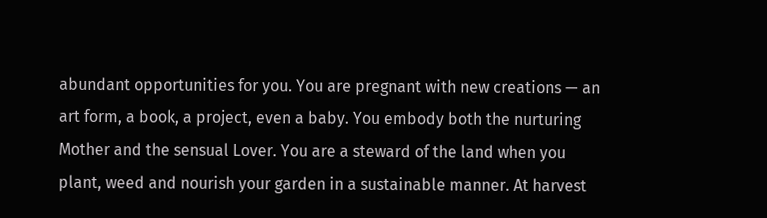abundant opportunities for you. You are pregnant with new creations — an art form, a book, a project, even a baby. You embody both the nurturing Mother and the sensual Lover. You are a steward of the land when you plant, weed and nourish your garden in a sustainable manner. At harvest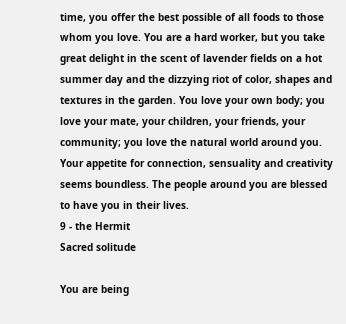time, you offer the best possible of all foods to those whom you love. You are a hard worker, but you take great delight in the scent of lavender fields on a hot summer day and the dizzying riot of color, shapes and textures in the garden. You love your own body; you love your mate, your children, your friends, your community; you love the natural world around you. Your appetite for connection, sensuality and creativity seems boundless. The people around you are blessed to have you in their lives.
9 - the Hermit
Sacred solitude

You are being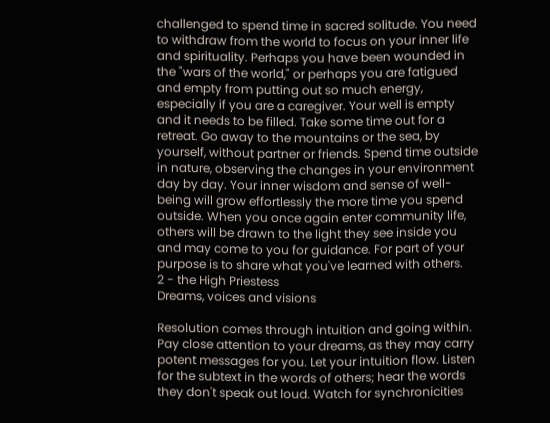challenged to spend time in sacred solitude. You need to withdraw from the world to focus on your inner life and spirituality. Perhaps you have been wounded in the "wars of the world," or perhaps you are fatigued and empty from putting out so much energy, especially if you are a caregiver. Your well is empty and it needs to be filled. Take some time out for a retreat. Go away to the mountains or the sea, by yourself, without partner or friends. Spend time outside in nature, observing the changes in your environment day by day. Your inner wisdom and sense of well-being will grow effortlessly the more time you spend outside. When you once again enter community life, others will be drawn to the light they see inside you and may come to you for guidance. For part of your purpose is to share what you've learned with others.
2 - the High Priestess
Dreams, voices and visions

Resolution comes through intuition and going within. Pay close attention to your dreams, as they may carry potent messages for you. Let your intuition flow. Listen for the subtext in the words of others; hear the words they don't speak out loud. Watch for synchronicities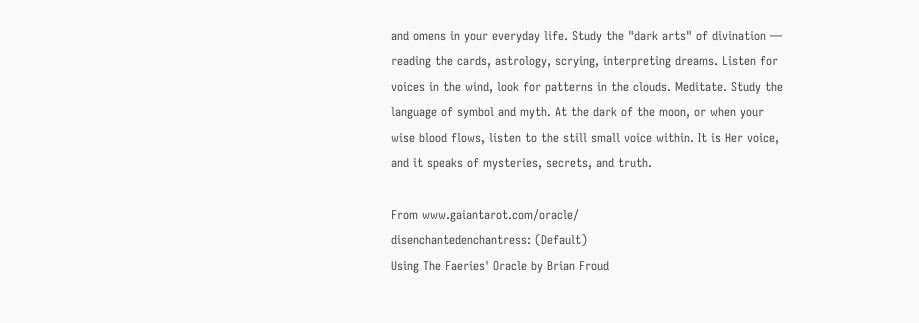and omens in your everyday life. Study the "dark arts" of divination — reading the cards, astrology, scrying, interpreting dreams. Listen for voices in the wind, look for patterns in the clouds. Meditate. Study the language of symbol and myth. At the dark of the moon, or when your wise blood flows, listen to the still small voice within. It is Her voice, and it speaks of mysteries, secrets, and truth.

From www.gaiantarot.com/oracle/
disenchantedenchantress: (Default)
Using The Faeries' Oracle by Brian Froud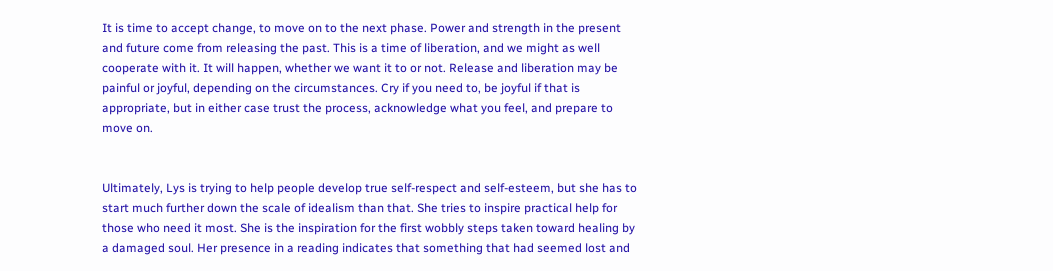It is time to accept change, to move on to the next phase. Power and strength in the present and future come from releasing the past. This is a time of liberation, and we might as well cooperate with it. It will happen, whether we want it to or not. Release and liberation may be painful or joyful, depending on the circumstances. Cry if you need to, be joyful if that is appropriate, but in either case trust the process, acknowledge what you feel, and prepare to move on.


Ultimately, Lys is trying to help people develop true self-respect and self-esteem, but she has to start much further down the scale of idealism than that. She tries to inspire practical help for those who need it most. She is the inspiration for the first wobbly steps taken toward healing by a damaged soul. Her presence in a reading indicates that something that had seemed lost and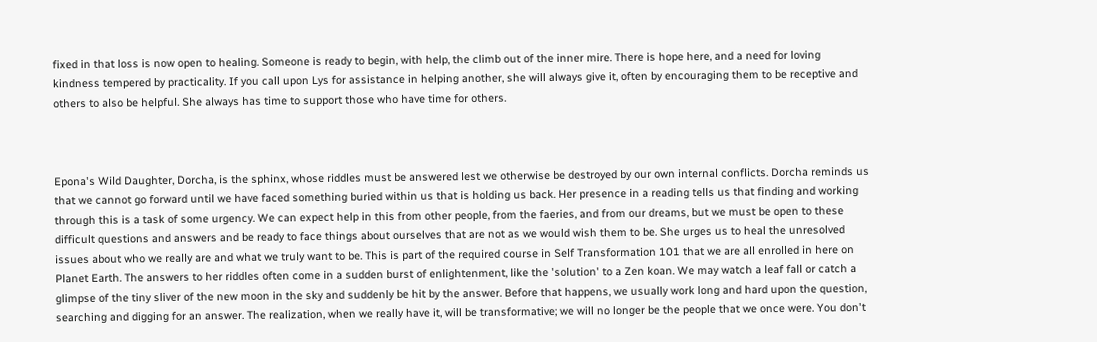fixed in that loss is now open to healing. Someone is ready to begin, with help, the climb out of the inner mire. There is hope here, and a need for loving kindness tempered by practicality. If you call upon Lys for assistance in helping another, she will always give it, often by encouraging them to be receptive and others to also be helpful. She always has time to support those who have time for others.



Epona's Wild Daughter, Dorcha, is the sphinx, whose riddles must be answered lest we otherwise be destroyed by our own internal conflicts. Dorcha reminds us that we cannot go forward until we have faced something buried within us that is holding us back. Her presence in a reading tells us that finding and working through this is a task of some urgency. We can expect help in this from other people, from the faeries, and from our dreams, but we must be open to these difficult questions and answers and be ready to face things about ourselves that are not as we would wish them to be. She urges us to heal the unresolved issues about who we really are and what we truly want to be. This is part of the required course in Self Transformation 101 that we are all enrolled in here on Planet Earth. The answers to her riddles often come in a sudden burst of enlightenment, like the 'solution' to a Zen koan. We may watch a leaf fall or catch a glimpse of the tiny sliver of the new moon in the sky and suddenly be hit by the answer. Before that happens, we usually work long and hard upon the question, searching and digging for an answer. The realization, when we really have it, will be transformative; we will no longer be the people that we once were. You don't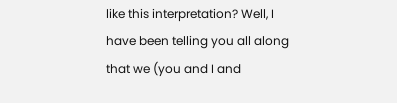like this interpretation? Well, I have been telling you all along that we (you and I and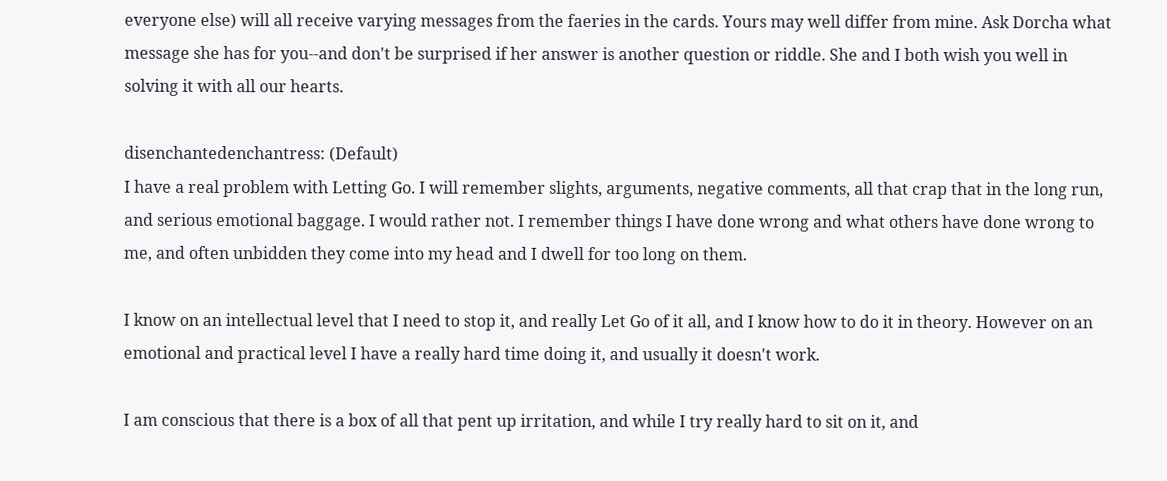everyone else) will all receive varying messages from the faeries in the cards. Yours may well differ from mine. Ask Dorcha what message she has for you--and don't be surprised if her answer is another question or riddle. She and I both wish you well in solving it with all our hearts.

disenchantedenchantress: (Default)
I have a real problem with Letting Go. I will remember slights, arguments, negative comments, all that crap that in the long run, and serious emotional baggage. I would rather not. I remember things I have done wrong and what others have done wrong to me, and often unbidden they come into my head and I dwell for too long on them.

I know on an intellectual level that I need to stop it, and really Let Go of it all, and I know how to do it in theory. However on an emotional and practical level I have a really hard time doing it, and usually it doesn't work.

I am conscious that there is a box of all that pent up irritation, and while I try really hard to sit on it, and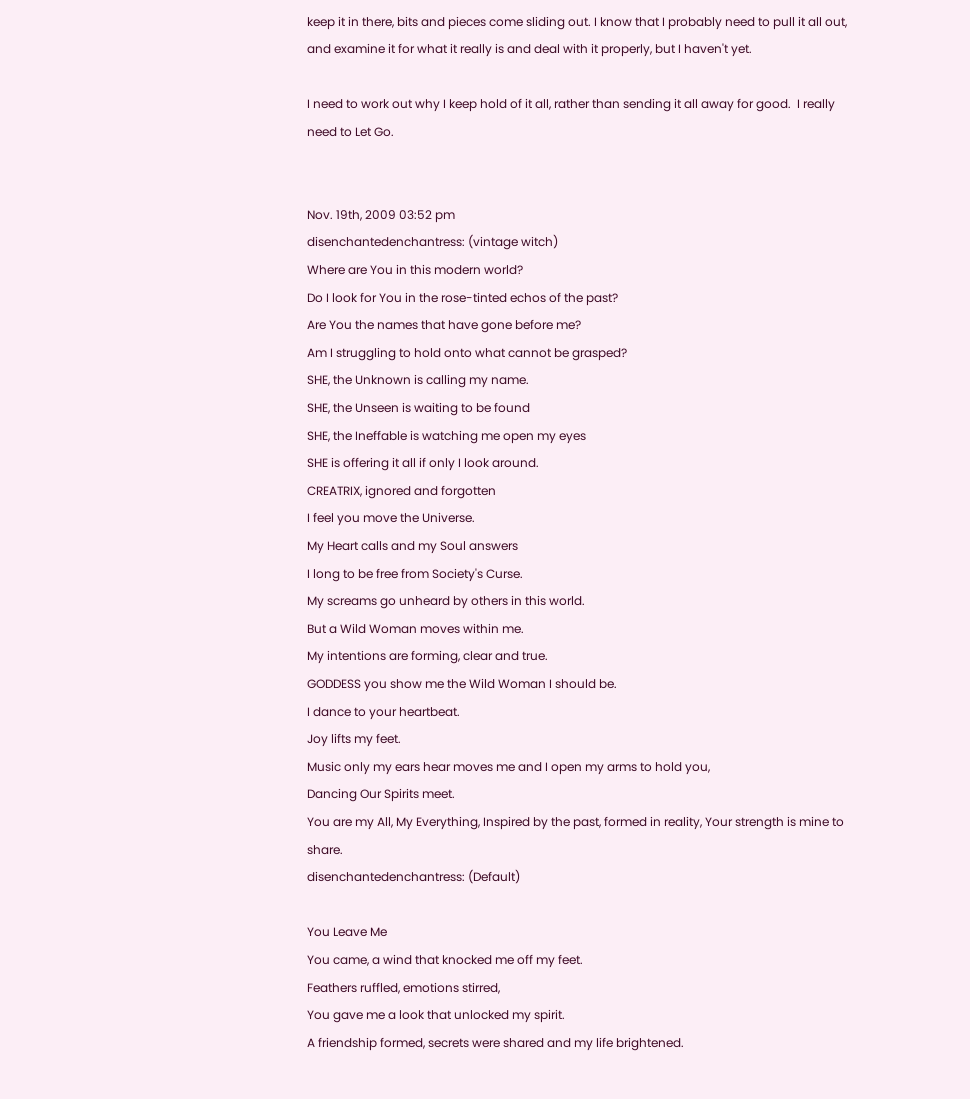keep it in there, bits and pieces come sliding out. I know that I probably need to pull it all out, and examine it for what it really is and deal with it properly, but I haven't yet.

I need to work out why I keep hold of it all, rather than sending it all away for good.  I really need to Let Go.


Nov. 19th, 2009 03:52 pm
disenchantedenchantress: (vintage witch)
Where are You in this modern world?
Do I look for You in the rose-tinted echos of the past?
Are You the names that have gone before me?
Am I struggling to hold onto what cannot be grasped?
SHE, the Unknown is calling my name.
SHE, the Unseen is waiting to be found
SHE, the Ineffable is watching me open my eyes
SHE is offering it all if only I look around.
CREATRIX, ignored and forgotten
I feel you move the Universe.
My Heart calls and my Soul answers
I long to be free from Society's Curse.
My screams go unheard by others in this world.
But a Wild Woman moves within me.
My intentions are forming, clear and true.
GODDESS you show me the Wild Woman I should be.
I dance to your heartbeat.
Joy lifts my feet.
Music only my ears hear moves me and I open my arms to hold you,
Dancing Our Spirits meet.
You are my All, My Everything, Inspired by the past, formed in reality, Your strength is mine to share.
disenchantedenchantress: (Default)

You Leave Me
You came, a wind that knocked me off my feet.
Feathers ruffled, emotions stirred,
You gave me a look that unlocked my spirit.
A friendship formed, secrets were shared and my life brightened.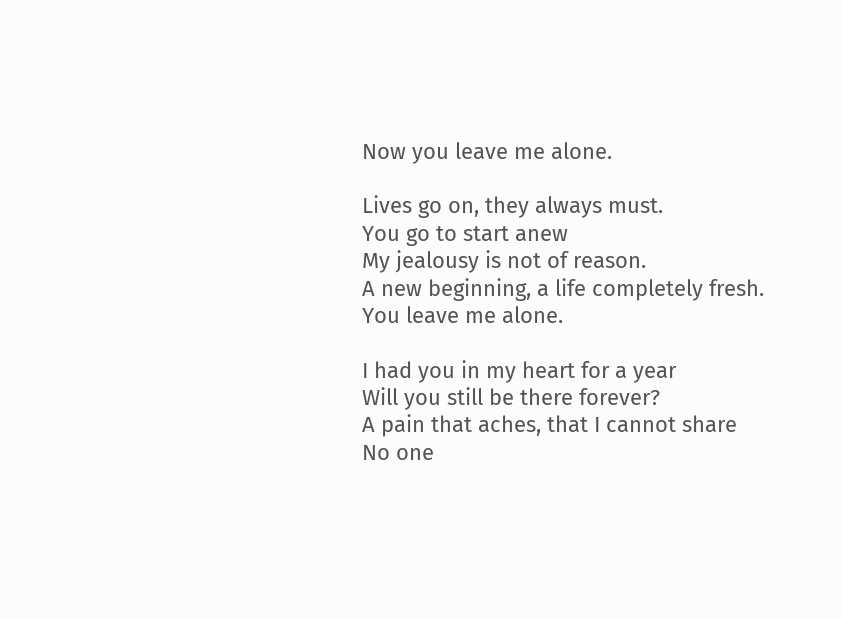Now you leave me alone.

Lives go on, they always must.
You go to start anew
My jealousy is not of reason.
A new beginning, a life completely fresh.
You leave me alone.

I had you in my heart for a year
Will you still be there forever?
A pain that aches, that I cannot share
No one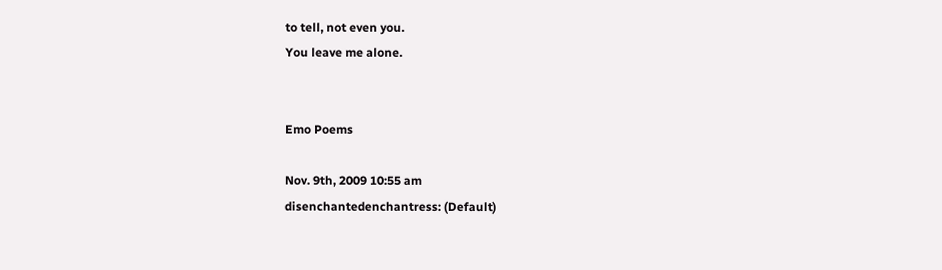to tell, not even you.
You leave me alone.


Emo Poems

Nov. 9th, 2009 10:55 am
disenchantedenchantress: (Default)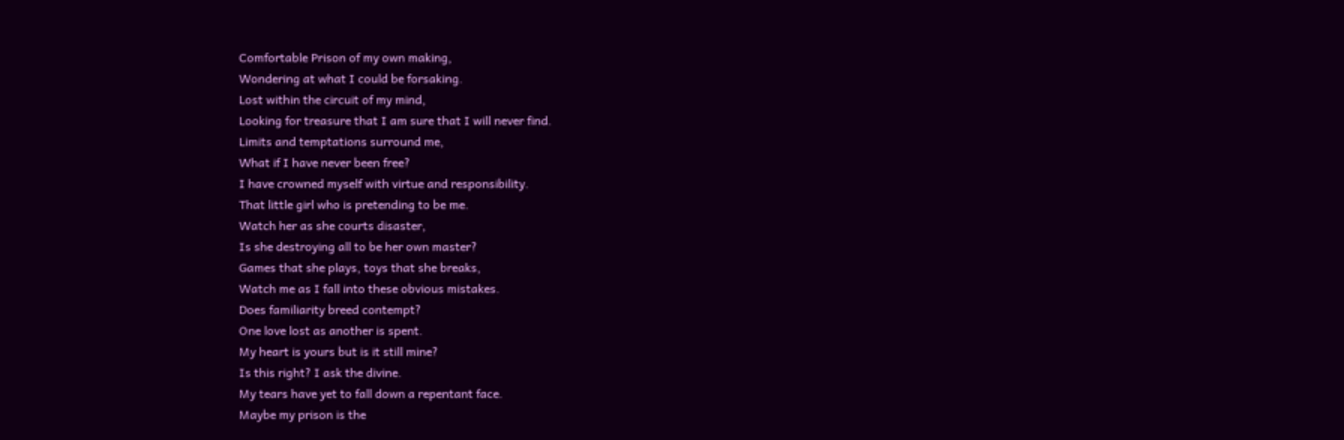Comfortable Prison of my own making,
Wondering at what I could be forsaking.
Lost within the circuit of my mind,
Looking for treasure that I am sure that I will never find.
Limits and temptations surround me,
What if I have never been free?
I have crowned myself with virtue and responsibility.
That little girl who is pretending to be me.
Watch her as she courts disaster,
Is she destroying all to be her own master?
Games that she plays, toys that she breaks,
Watch me as I fall into these obvious mistakes.
Does familiarity breed contempt?
One love lost as another is spent.
My heart is yours but is it still mine?
Is this right? I ask the divine.
My tears have yet to fall down a repentant face.
Maybe my prison is the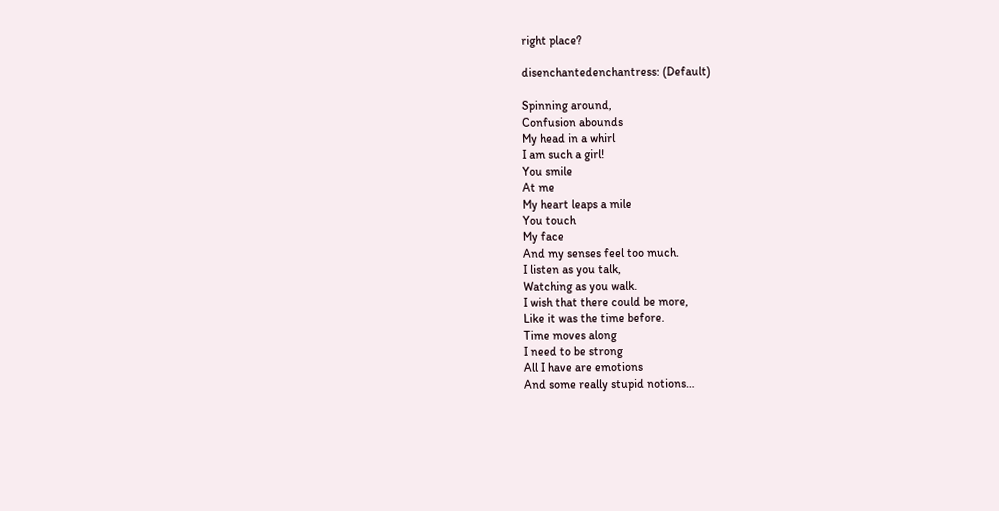right place?

disenchantedenchantress: (Default)

Spinning around,
Confusion abounds
My head in a whirl
I am such a girl!
You smile
At me
My heart leaps a mile
You touch
My face
And my senses feel too much.
I listen as you talk,
Watching as you walk.
I wish that there could be more,
Like it was the time before.
Time moves along
I need to be strong
All I have are emotions
And some really stupid notions…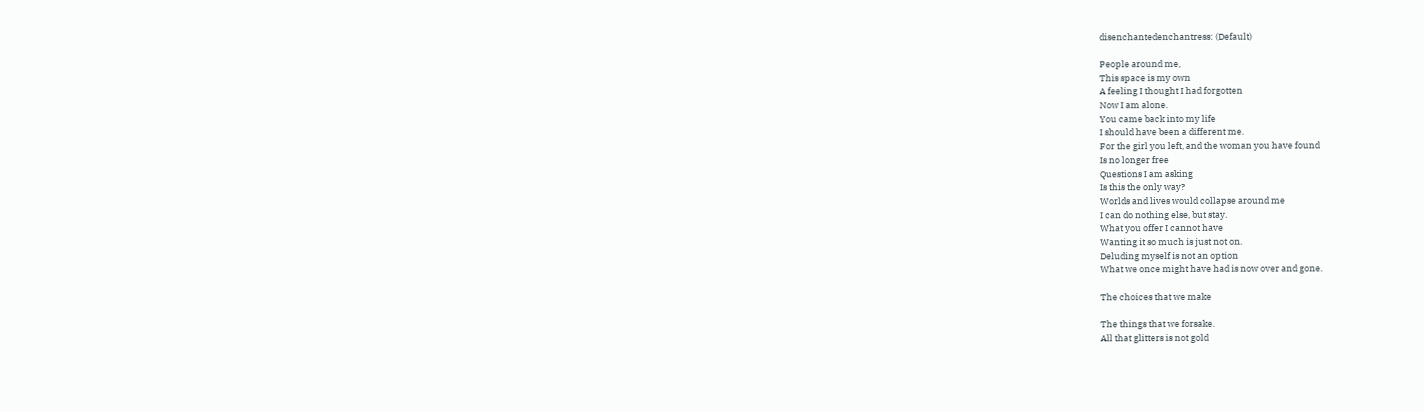disenchantedenchantress: (Default)

People around me,
This space is my own
A feeling I thought I had forgotten
Now I am alone.
You came back into my life
I should have been a different me.
For the girl you left, and the woman you have found
Is no longer free
Questions I am asking
Is this the only way?
Worlds and lives would collapse around me
I can do nothing else, but stay.
What you offer I cannot have
Wanting it so much is just not on.
Deluding myself is not an option
What we once might have had is now over and gone.

The choices that we make

The things that we forsake.
All that glitters is not gold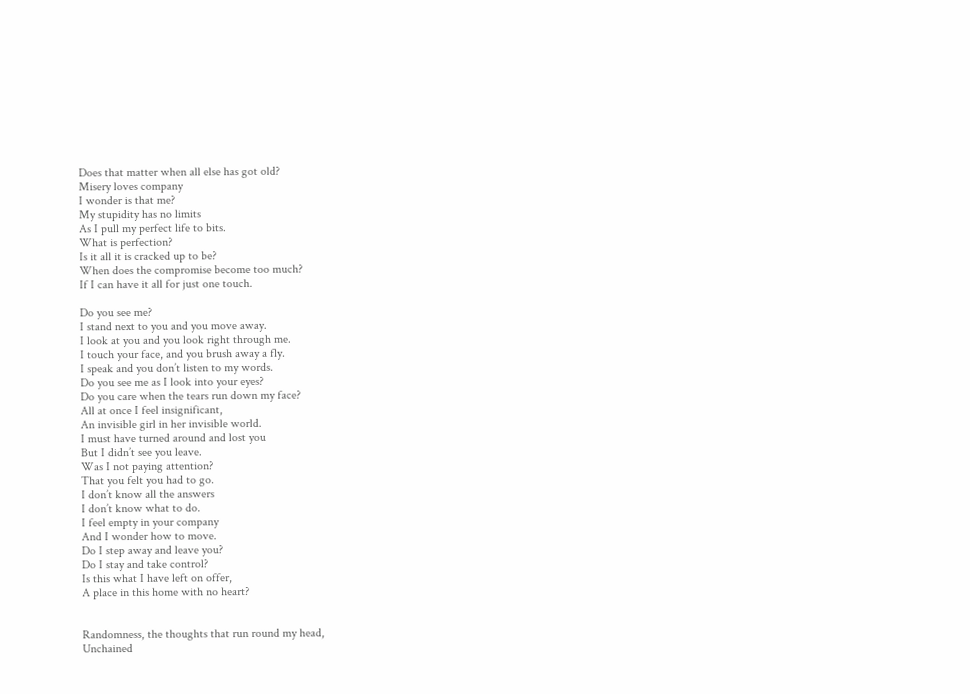Does that matter when all else has got old?
Misery loves company
I wonder is that me?
My stupidity has no limits
As I pull my perfect life to bits.
What is perfection?
Is it all it is cracked up to be?
When does the compromise become too much?
If I can have it all for just one touch.

Do you see me?
I stand next to you and you move away.
I look at you and you look right through me.
I touch your face, and you brush away a fly.
I speak and you don’t listen to my words.
Do you see me as I look into your eyes?
Do you care when the tears run down my face?
All at once I feel insignificant,
An invisible girl in her invisible world.
I must have turned around and lost you
But I didn’t see you leave.
Was I not paying attention?
That you felt you had to go.
I don’t know all the answers
I don’t know what to do.
I feel empty in your company
And I wonder how to move.
Do I step away and leave you?
Do I stay and take control?
Is this what I have left on offer,
A place in this home with no heart?


Randomness, the thoughts that run round my head,
Unchained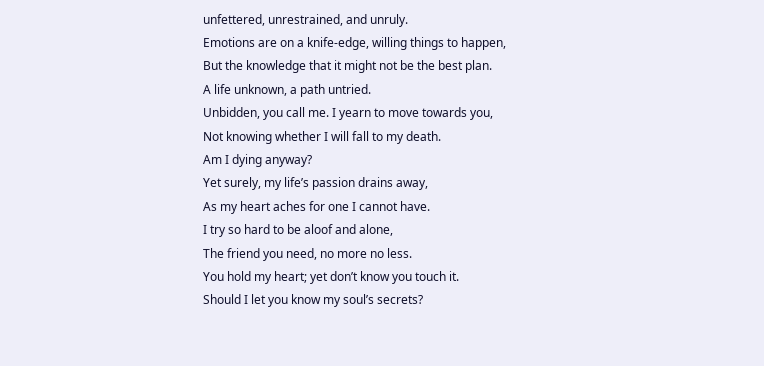unfettered, unrestrained, and unruly.
Emotions are on a knife-edge, willing things to happen,
But the knowledge that it might not be the best plan.
A life unknown, a path untried.
Unbidden, you call me. I yearn to move towards you,
Not knowing whether I will fall to my death.
Am I dying anyway?
Yet surely, my life’s passion drains away,
As my heart aches for one I cannot have.
I try so hard to be aloof and alone,
The friend you need, no more no less.
You hold my heart; yet don’t know you touch it.
Should I let you know my soul’s secrets?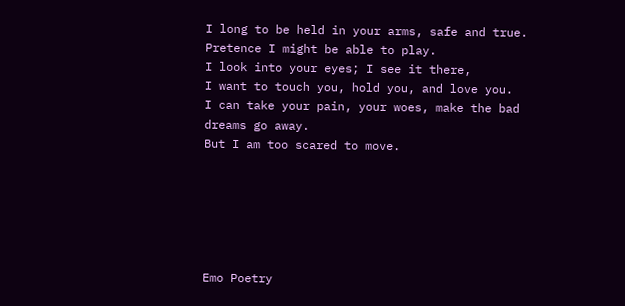I long to be held in your arms, safe and true.
Pretence I might be able to play.
I look into your eyes; I see it there,
I want to touch you, hold you, and love you.
I can take your pain, your woes, make the bad dreams go away.
But I am too scared to move.






Emo Poetry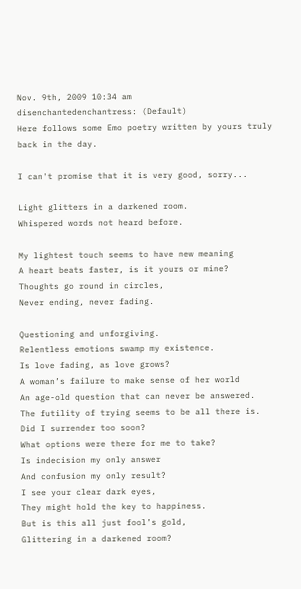Nov. 9th, 2009 10:34 am
disenchantedenchantress: (Default)
Here follows some Emo poetry written by yours truly back in the day.

I can't promise that it is very good, sorry...

Light glitters in a darkened room.
Whispered words not heard before.

My lightest touch seems to have new meaning
A heart beats faster, is it yours or mine?
Thoughts go round in circles,
Never ending, never fading.

Questioning and unforgiving.
Relentless emotions swamp my existence.
Is love fading, as love grows?
A woman’s failure to make sense of her world
An age-old question that can never be answered.
The futility of trying seems to be all there is.
Did I surrender too soon?
What options were there for me to take?
Is indecision my only answer
And confusion my only result?
I see your clear dark eyes,
They might hold the key to happiness.
But is this all just fool’s gold,
Glittering in a darkened room?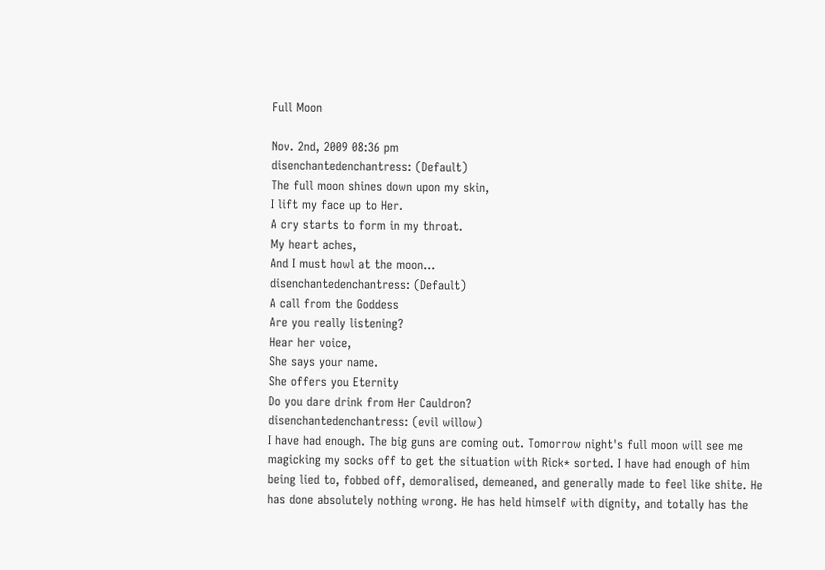Full Moon

Nov. 2nd, 2009 08:36 pm
disenchantedenchantress: (Default)
The full moon shines down upon my skin,
I lift my face up to Her.
A cry starts to form in my throat.
My heart aches,
And I must howl at the moon...
disenchantedenchantress: (Default)
A call from the Goddess
Are you really listening?
Hear her voice,
She says your name.
She offers you Eternity
Do you dare drink from Her Cauldron?
disenchantedenchantress: (evil willow)
I have had enough. The big guns are coming out. Tomorrow night's full moon will see me magicking my socks off to get the situation with Rick* sorted. I have had enough of him being lied to, fobbed off, demoralised, demeaned, and generally made to feel like shite. He has done absolutely nothing wrong. He has held himself with dignity, and totally has the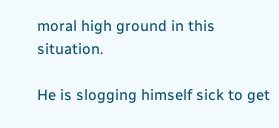moral high ground in this situation.

He is slogging himself sick to get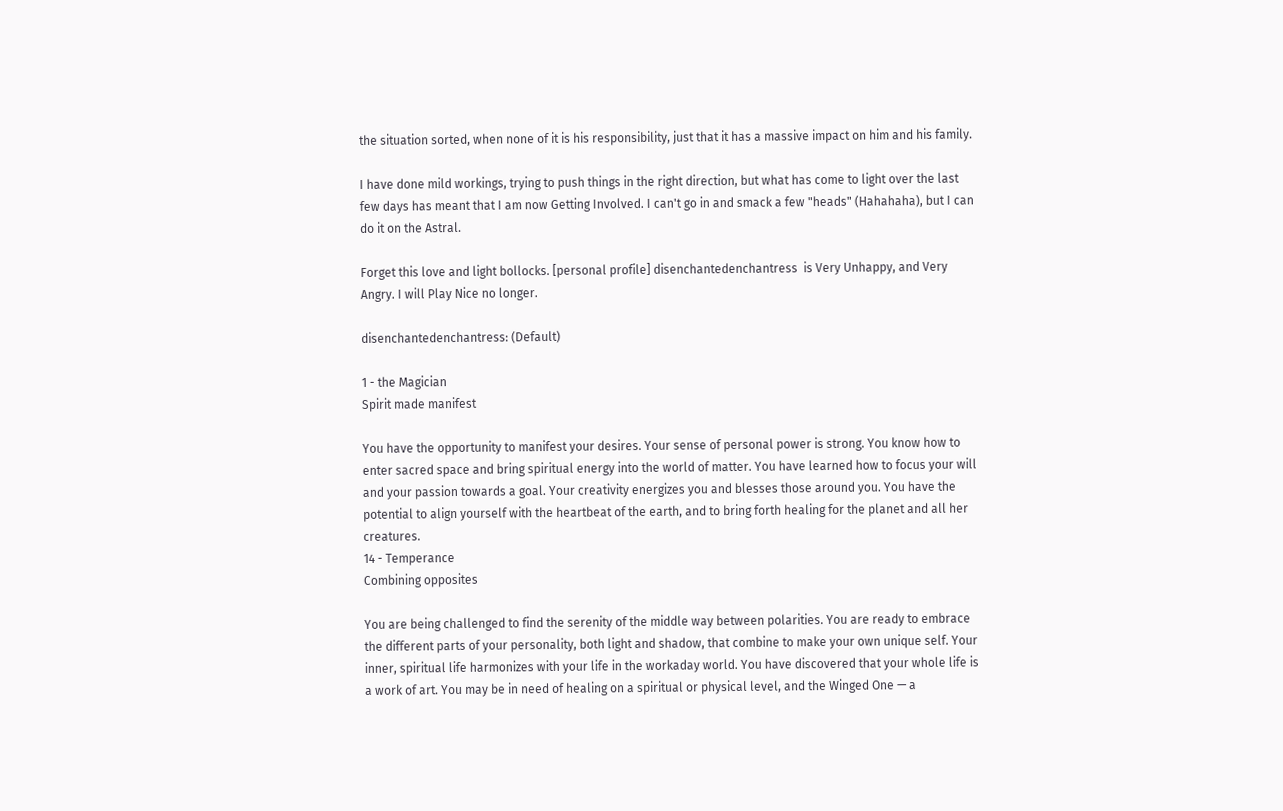the situation sorted, when none of it is his responsibility, just that it has a massive impact on him and his family.

I have done mild workings, trying to push things in the right direction, but what has come to light over the last few days has meant that I am now Getting Involved. I can't go in and smack a few "heads" (Hahahaha), but I can do it on the Astral.

Forget this love and light bollocks. [personal profile] disenchantedenchantress  is Very Unhappy, and Very Angry. I will Play Nice no longer.

disenchantedenchantress: (Default)

1 - the Magician
Spirit made manifest

You have the opportunity to manifest your desires. Your sense of personal power is strong. You know how to enter sacred space and bring spiritual energy into the world of matter. You have learned how to focus your will and your passion towards a goal. Your creativity energizes you and blesses those around you. You have the potential to align yourself with the heartbeat of the earth, and to bring forth healing for the planet and all her creatures.
14 - Temperance
Combining opposites

You are being challenged to find the serenity of the middle way between polarities. You are ready to embrace the different parts of your personality, both light and shadow, that combine to make your own unique self. Your inner, spiritual life harmonizes with your life in the workaday world. You have discovered that your whole life is a work of art. You may be in need of healing on a spiritual or physical level, and the Winged One — a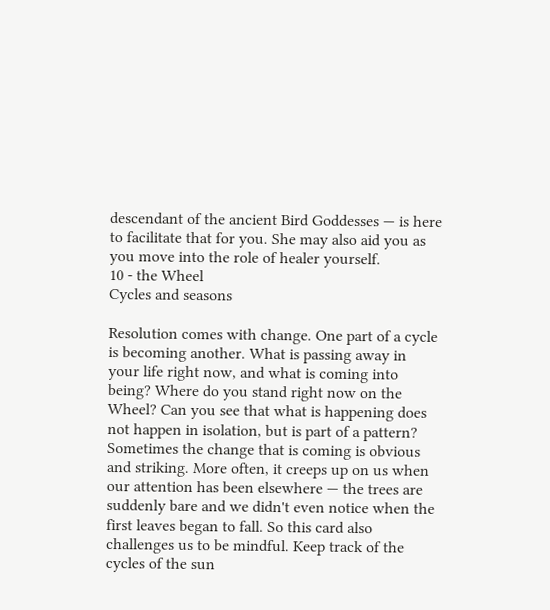descendant of the ancient Bird Goddesses — is here to facilitate that for you. She may also aid you as you move into the role of healer yourself.
10 - the Wheel
Cycles and seasons

Resolution comes with change. One part of a cycle is becoming another. What is passing away in your life right now, and what is coming into being? Where do you stand right now on the Wheel? Can you see that what is happening does not happen in isolation, but is part of a pattern? Sometimes the change that is coming is obvious and striking. More often, it creeps up on us when our attention has been elsewhere — the trees are suddenly bare and we didn't even notice when the first leaves began to fall. So this card also challenges us to be mindful. Keep track of the cycles of the sun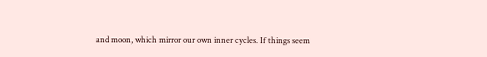and moon, which mirror our own inner cycles. If things seem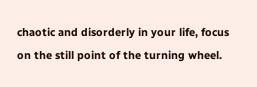chaotic and disorderly in your life, focus on the still point of the turning wheel.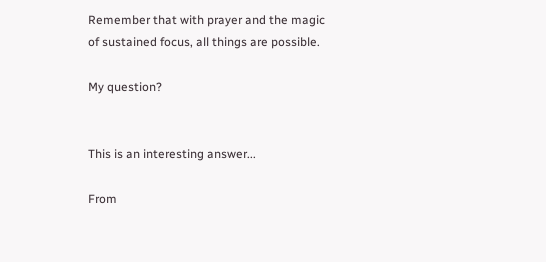Remember that with prayer and the magic of sustained focus, all things are possible.

My question?


This is an interesting answer...

From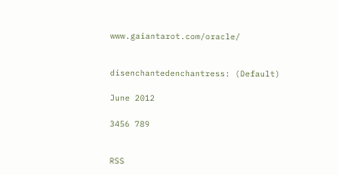www.gaiantarot.com/oracle/


disenchantedenchantress: (Default)

June 2012

3456 789


RSS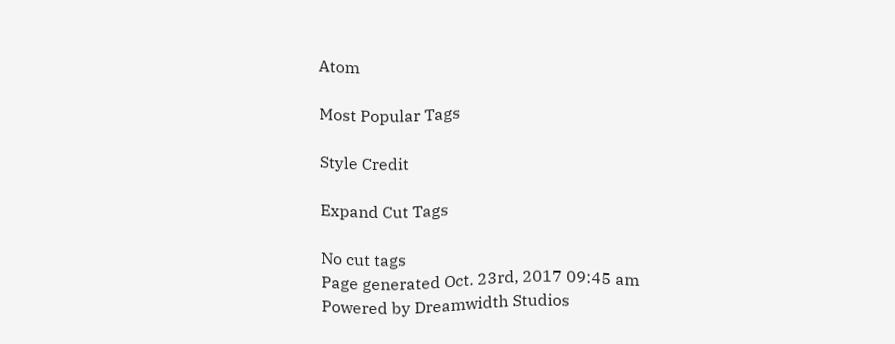Atom

Most Popular Tags

Style Credit

Expand Cut Tags

No cut tags
Page generated Oct. 23rd, 2017 09:45 am
Powered by Dreamwidth Studios